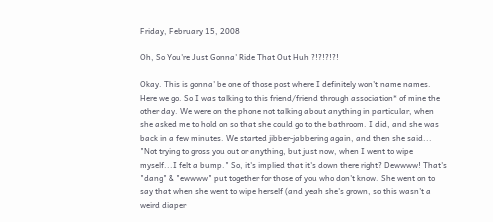Friday, February 15, 2008

Oh, So You're Just Gonna' Ride That Out Huh ?!?!?!?!

Okay. This is gonna' be one of those post where I definitely won't name names. Here we go. So I was talking to this friend/friend through association* of mine the other day. We were on the phone not talking about anything in particular, when she asked me to hold on so that she could go to the bathroom. I did, and she was back in a few minutes. We started jibber-jabbering again, and then she said... "Not trying to gross you out or anything, but just now, when I went to wipe myself...I felt a bump." So, it's implied that it's down there right? Dewwww! That's "dang" & "ewwww" put together for those of you who don't know. She went on to say that when she went to wipe herself (and yeah she's grown, so this wasn't a weird diaper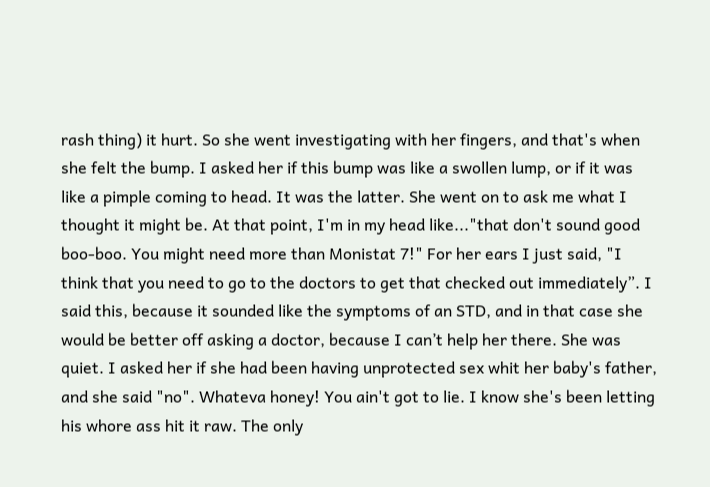rash thing) it hurt. So she went investigating with her fingers, and that's when she felt the bump. I asked her if this bump was like a swollen lump, or if it was like a pimple coming to head. It was the latter. She went on to ask me what I thought it might be. At that point, I'm in my head like..."that don't sound good boo-boo. You might need more than Monistat 7!" For her ears I just said, "I think that you need to go to the doctors to get that checked out immediately”. I said this, because it sounded like the symptoms of an STD, and in that case she would be better off asking a doctor, because I can’t help her there. She was quiet. I asked her if she had been having unprotected sex whit her baby's father, and she said "no". Whateva honey! You ain't got to lie. I know she's been letting his whore ass hit it raw. The only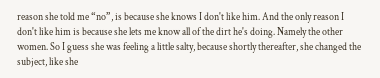reason she told me “no”, is because she knows I don't like him. And the only reason I don't like him is because she lets me know all of the dirt he's doing. Namely the other women. So I guess she was feeling a little salty, because shortly thereafter, she changed the subject, like she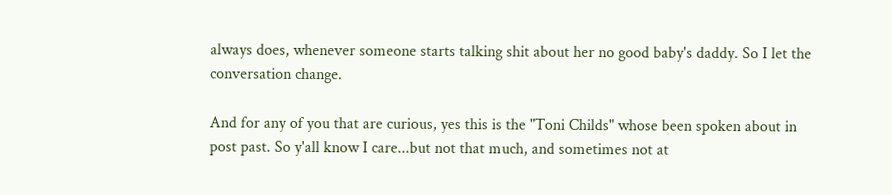always does, whenever someone starts talking shit about her no good baby's daddy. So I let the conversation change.

And for any of you that are curious, yes this is the "Toni Childs" whose been spoken about in post past. So y'all know I care...but not that much, and sometimes not at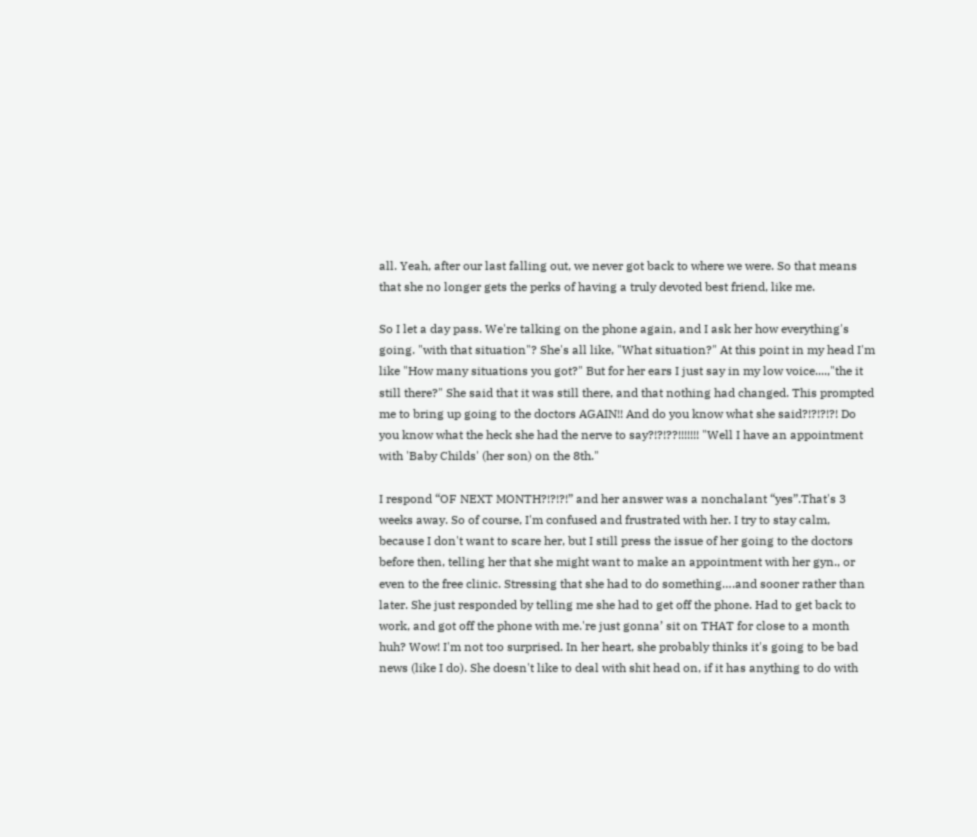all. Yeah, after our last falling out, we never got back to where we were. So that means that she no longer gets the perks of having a truly devoted best friend, like me.

So I let a day pass. We're talking on the phone again, and I ask her how everything's going. "with that situation"? She's all like, "What situation?" At this point in my head I'm like "How many situations you got?" But for her ears I just say in my low voice....,"the it still there?" She said that it was still there, and that nothing had changed. This prompted me to bring up going to the doctors AGAIN!! And do you know what she said?!?!?!?! Do you know what the heck she had the nerve to say?!?!??!!!!!!! "Well I have an appointment with 'Baby Childs' (her son) on the 8th."

I respond “OF NEXT MONTH?!?!?!” and her answer was a nonchalant “yes”.That's 3 weeks away. So of course, I'm confused and frustrated with her. I try to stay calm, because I don't want to scare her, but I still press the issue of her going to the doctors before then, telling her that she might want to make an appointment with her gyn., or even to the free clinic. Stressing that she had to do something….and sooner rather than later. She just responded by telling me she had to get off the phone. Had to get back to work, and got off the phone with me.'re just gonna’ sit on THAT for close to a month huh? Wow! I'm not too surprised. In her heart, she probably thinks it's going to be bad news (like I do). She doesn't like to deal with shit head on, if it has anything to do with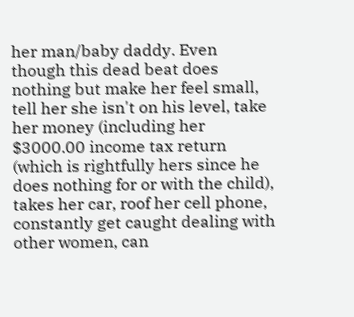her man/baby daddy. Even though this dead beat does nothing but make her feel small, tell her she isn't on his level, take her money (including her $3000.00 income tax return (which is rightfully hers since he does nothing for or with the child), takes her car, roof her cell phone, constantly get caught dealing with other women, can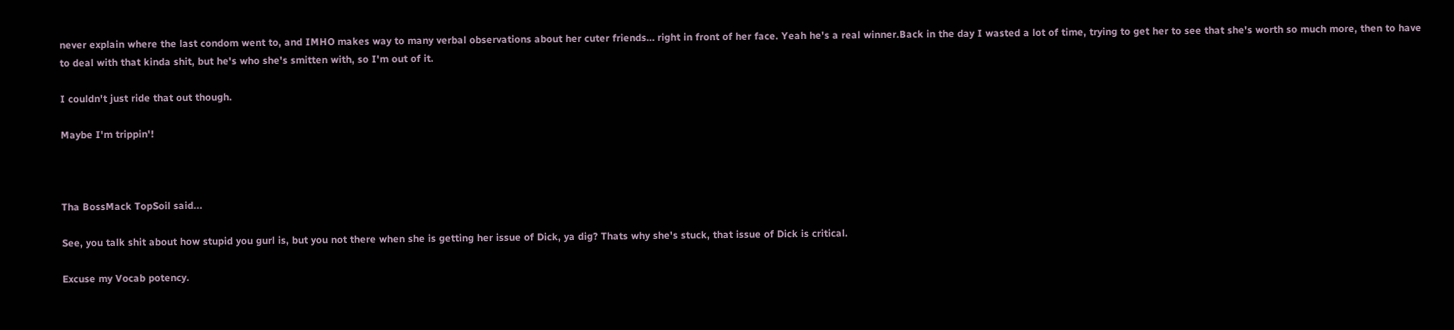never explain where the last condom went to, and IMHO makes way to many verbal observations about her cuter friends… right in front of her face. Yeah he's a real winner.Back in the day I wasted a lot of time, trying to get her to see that she's worth so much more, then to have to deal with that kinda shit, but he's who she's smitten with, so I'm out of it.

I couldn't just ride that out though.

Maybe I'm trippin'!



Tha BossMack TopSoil said...

See, you talk shit about how stupid you gurl is, but you not there when she is getting her issue of Dick, ya dig? Thats why she's stuck, that issue of Dick is critical.

Excuse my Vocab potency.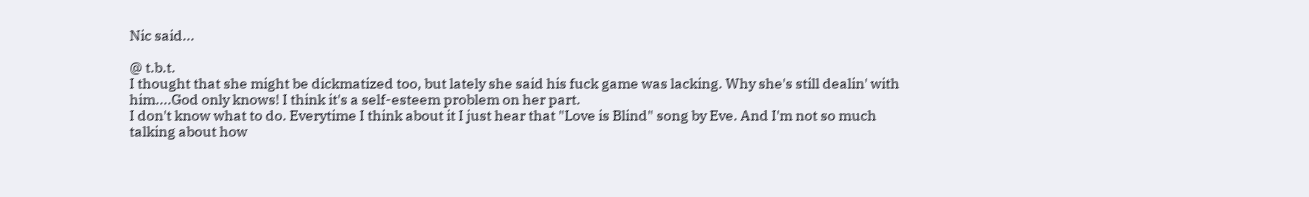Nic said...

@ t.b.t.
I thought that she might be dickmatized too, but lately she said his fuck game was lacking. Why she's still dealin' with him....God only knows! I think it's a self-esteem problem on her part.
I don't know what to do. Everytime I think about it I just hear that "Love is Blind" song by Eve. And I'm not so much talking about how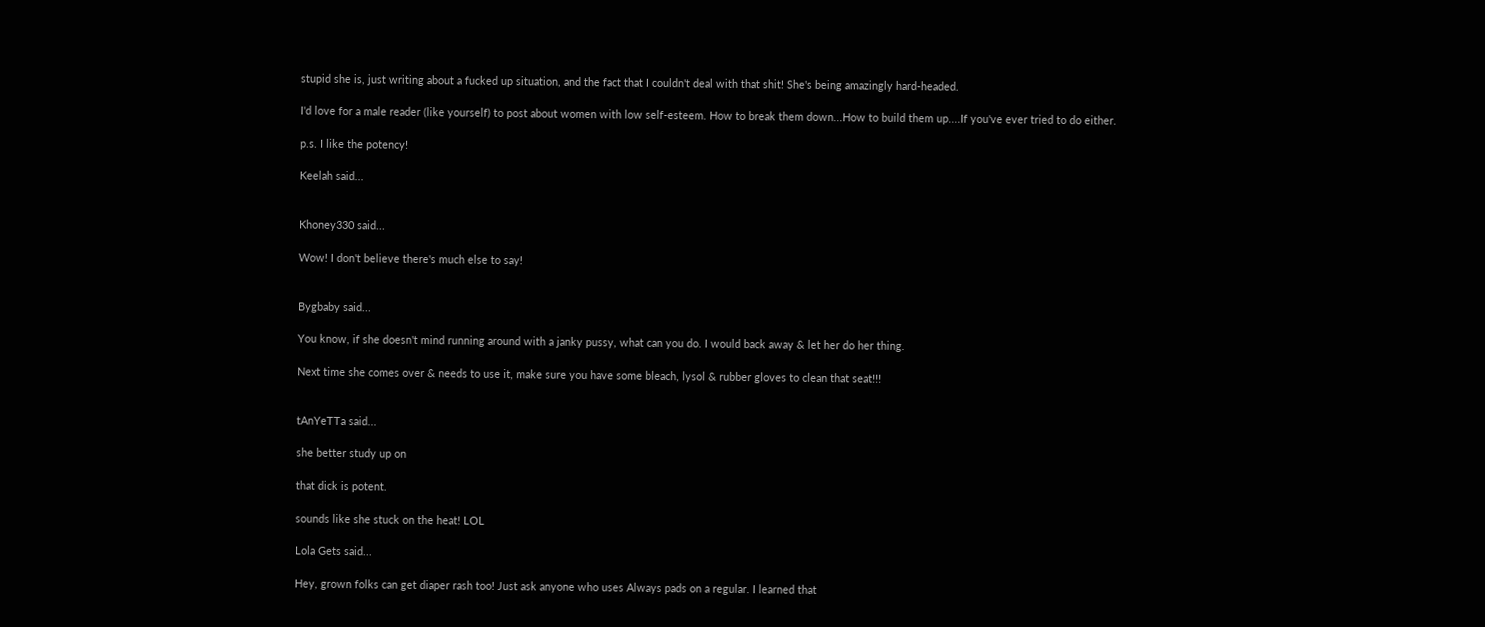stupid she is, just writing about a fucked up situation, and the fact that I couldn't deal with that shit! She's being amazingly hard-headed.

I'd love for a male reader (like yourself) to post about women with low self-esteem. How to break them down...How to build them up....If you've ever tried to do either.

p.s. I like the potency!

Keelah said...


Khoney330 said...

Wow! I don't believe there's much else to say!


Bygbaby said...

You know, if she doesn't mind running around with a janky pussy, what can you do. I would back away & let her do her thing.

Next time she comes over & needs to use it, make sure you have some bleach, lysol & rubber gloves to clean that seat!!!


tAnYeTTa said...

she better study up on

that dick is potent.

sounds like she stuck on the heat! LOL

Lola Gets said...

Hey, grown folks can get diaper rash too! Just ask anyone who uses Always pads on a regular. I learned that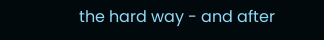the hard way - and after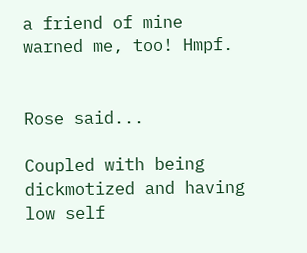a friend of mine warned me, too! Hmpf.


Rose said...

Coupled with being dickmotized and having low self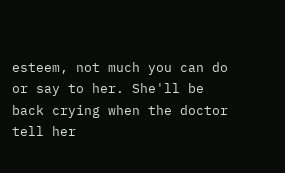esteem, not much you can do or say to her. She'll be back crying when the doctor tell her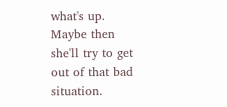what's up. Maybe then she'll try to get out of that bad situation.